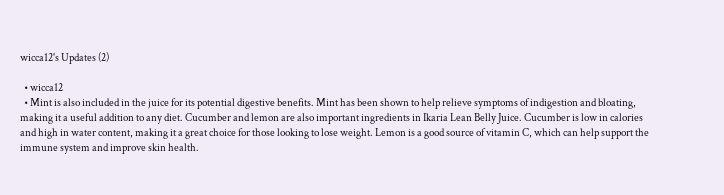wicca12's Updates (2)

  • wicca12
  • Mint is also included in the juice for its potential digestive benefits. Mint has been shown to help relieve symptoms of indigestion and bloating, making it a useful addition to any diet. Cucumber and lemon are also important ingredients in Ikaria Lean Belly Juice. Cucumber is low in calories and high in water content, making it a great choice for those looking to lose weight. Lemon is a good source of vitamin C, which can help support the immune system and improve skin health.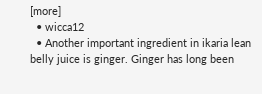[more]
  • wicca12
  • Another important ingredient in ikaria lean belly juice is ginger. Ginger has long been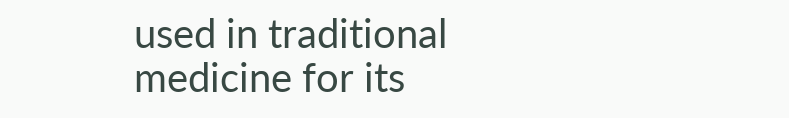used in traditional medicine for its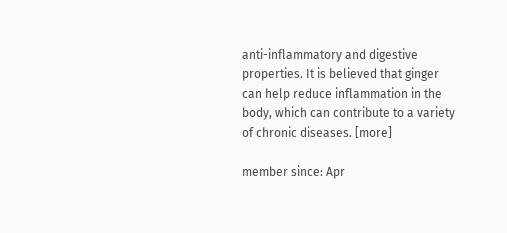anti-inflammatory and digestive properties. It is believed that ginger can help reduce inflammation in the body, which can contribute to a variety of chronic diseases. [more]

member since: Apr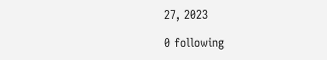27, 2023

0 following